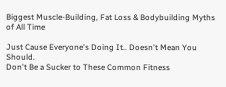Biggest Muscle-Building, Fat Loss & Bodybuilding Myths of All Time

Just Cause Everyone's Doing It.. Doesn't Mean You Should.
Don't Be a Sucker to These Common Fitness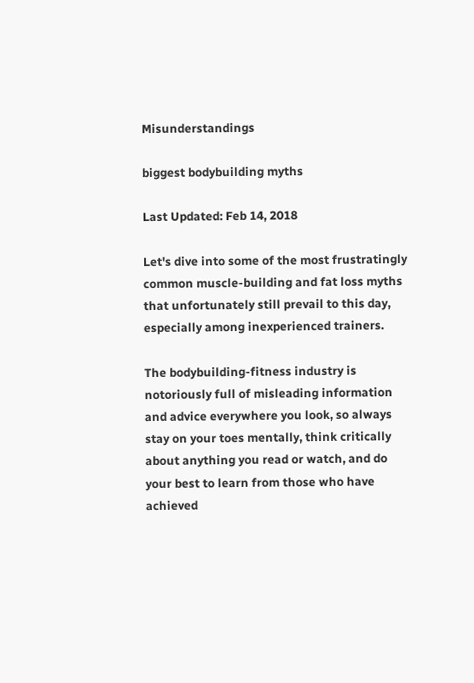Misunderstandings

biggest bodybuilding myths

Last Updated: Feb 14, 2018

Let's dive into some of the most frustratingly common muscle-building and fat loss myths that unfortunately still prevail to this day, especially among inexperienced trainers.

The bodybuilding-fitness industry is notoriously full of misleading information and advice everywhere you look, so always stay on your toes mentally, think critically about anything you read or watch, and do your best to learn from those who have achieved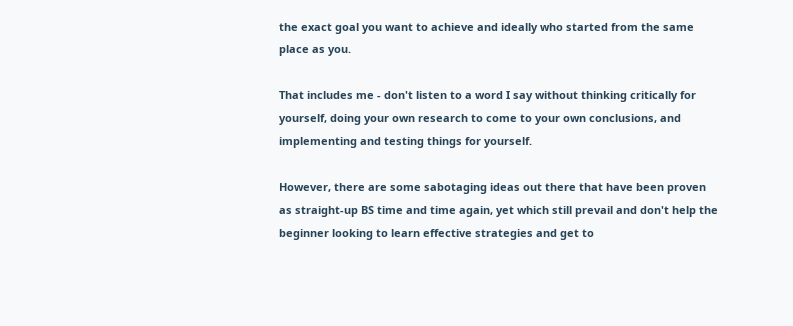the exact goal you want to achieve and ideally who started from the same place as you.

That includes me - don't listen to a word I say without thinking critically for yourself, doing your own research to come to your own conclusions, and implementing and testing things for yourself.

However, there are some sabotaging ideas out there that have been proven as straight-up BS time and time again, yet which still prevail and don't help the beginner looking to learn effective strategies and get to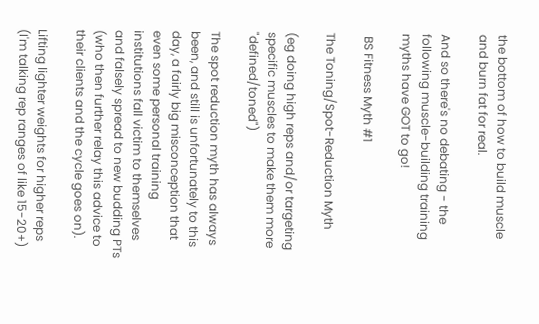the bottom of how to build muscle and burn fat for real.

And so there's no debating - the following muscle-building training myths have GOT to go!

 BS Fitness Myth #1

The Toning/Spot-Reduction Myth

(eg doing high reps and/or targeting specific muscles to make them more "defined/toned")

The spot reduction myth has always been, and still is unfortunately to this day, a fairly big misconception that even some personal training institutions fall victim to themselves and falsely spread to new budding PTs (who then further relay this advice to their clients and the cycle goes on).

Lifting lighter weights for higher reps (I'm talking rep ranges of like 15-20+)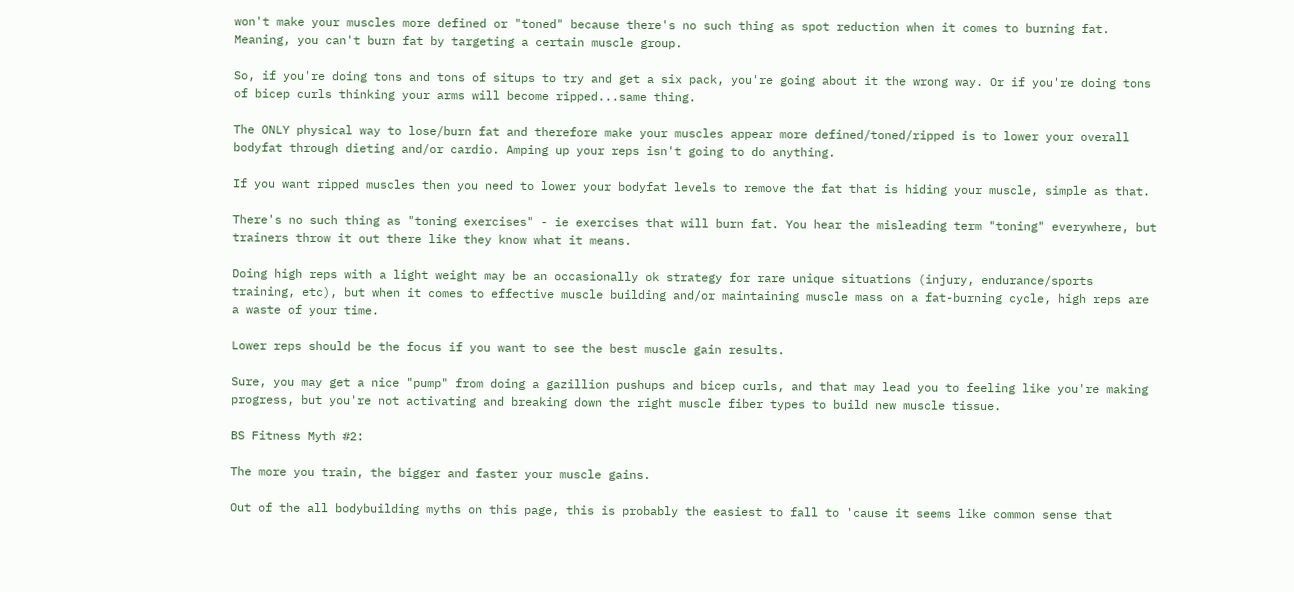won't make your muscles more defined or "toned" because there's no such thing as spot reduction when it comes to burning fat. Meaning, you can't burn fat by targeting a certain muscle group.

So, if you're doing tons and tons of situps to try and get a six pack, you're going about it the wrong way. Or if you're doing tons of bicep curls thinking your arms will become ripped...same thing.

The ONLY physical way to lose/burn fat and therefore make your muscles appear more defined/toned/ripped is to lower your overall bodyfat through dieting and/or cardio. Amping up your reps isn't going to do anything.

If you want ripped muscles then you need to lower your bodyfat levels to remove the fat that is hiding your muscle, simple as that.

There's no such thing as "toning exercises" - ie exercises that will burn fat. You hear the misleading term "toning" everywhere, but trainers throw it out there like they know what it means.

Doing high reps with a light weight may be an occasionally ok strategy for rare unique situations (injury, endurance/sports training, etc), but when it comes to effective muscle building and/or maintaining muscle mass on a fat-burning cycle, high reps are a waste of your time.

Lower reps should be the focus if you want to see the best muscle gain results.

Sure, you may get a nice "pump" from doing a gazillion pushups and bicep curls, and that may lead you to feeling like you're making progress, but you're not activating and breaking down the right muscle fiber types to build new muscle tissue.

BS Fitness Myth #2:

The more you train, the bigger and faster your muscle gains.

Out of the all bodybuilding myths on this page, this is probably the easiest to fall to 'cause it seems like common sense that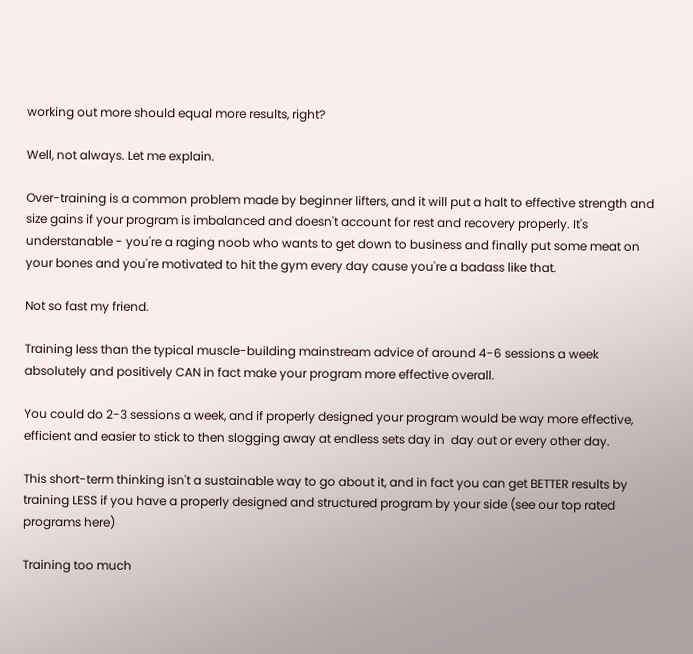working out more should equal more results, right?

Well, not always. Let me explain.

Over-training is a common problem made by beginner lifters, and it will put a halt to effective strength and size gains if your program is imbalanced and doesn't account for rest and recovery properly. It's understanable - you're a raging noob who wants to get down to business and finally put some meat on your bones and you're motivated to hit the gym every day cause you're a badass like that.

Not so fast my friend.

Training less than the typical muscle-building mainstream advice of around 4-6 sessions a week absolutely and positively CAN in fact make your program more effective overall.

You could do 2-3 sessions a week, and if properly designed your program would be way more effective, efficient and easier to stick to then slogging away at endless sets day in  day out or every other day.

This short-term thinking isn't a sustainable way to go about it, and in fact you can get BETTER results by training LESS if you have a properly designed and structured program by your side (see our top rated programs here)

Training too much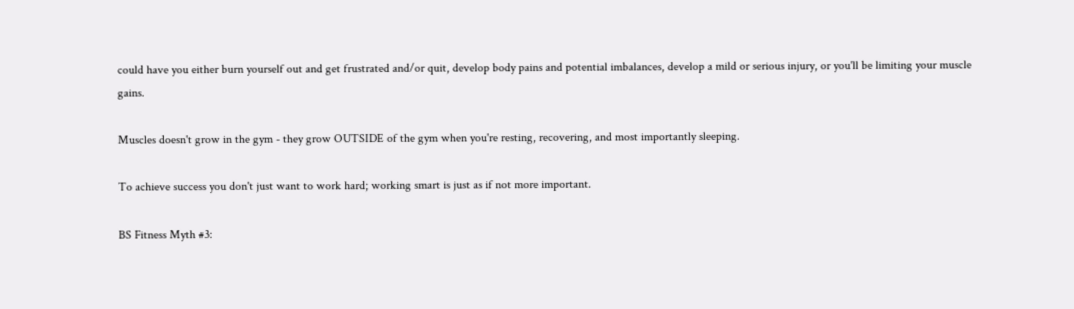could have you either burn yourself out and get frustrated and/or quit, develop body pains and potential imbalances, develop a mild or serious injury, or you'll be limiting your muscle gains.

Muscles doesn't grow in the gym - they grow OUTSIDE of the gym when you're resting, recovering, and most importantly sleeping.

To achieve success you don't just want to work hard; working smart is just as if not more important.

BS Fitness Myth #3: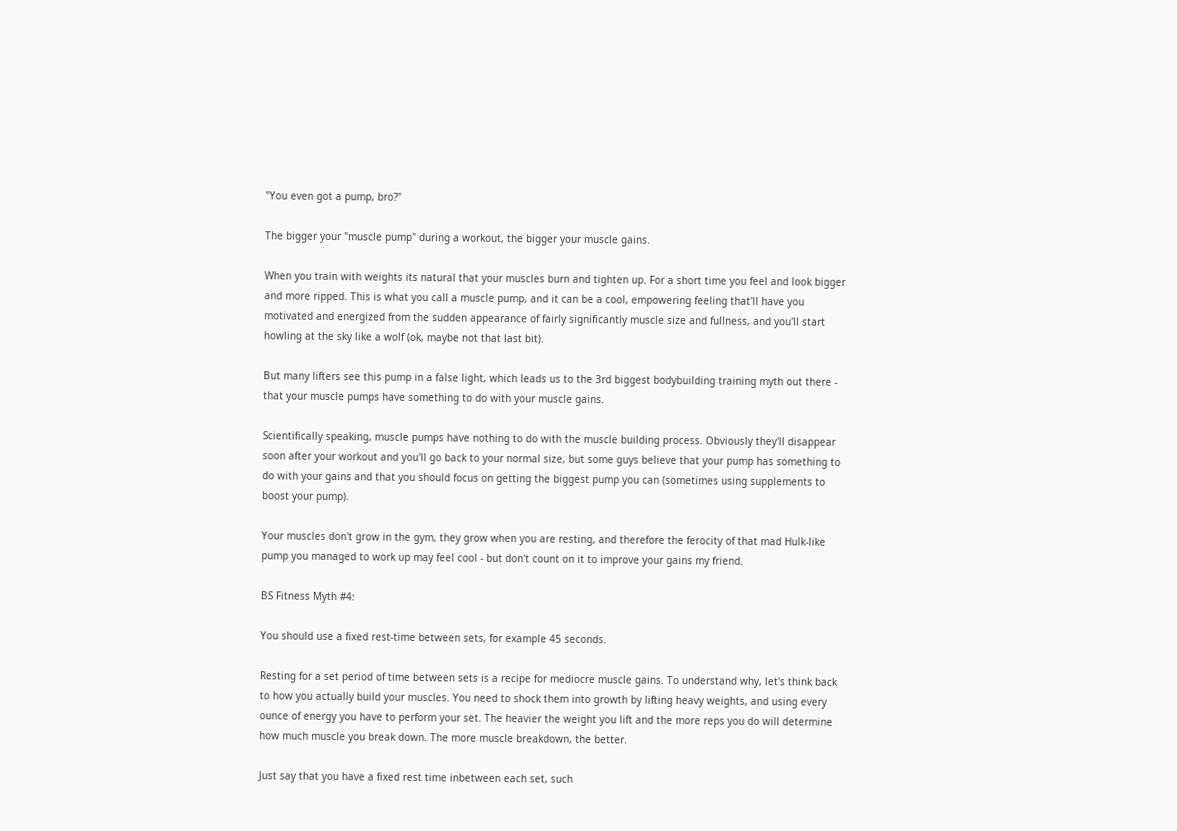"You even got a pump, bro?"

The bigger your "muscle pump" during a workout, the bigger your muscle gains.

When you train with weights its natural that your muscles burn and tighten up. For a short time you feel and look bigger and more ripped. This is what you call a muscle pump, and it can be a cool, empowering feeling that'll have you motivated and energized from the sudden appearance of fairly significantly muscle size and fullness, and you'll start howling at the sky like a wolf (ok, maybe not that last bit).

But many lifters see this pump in a false light, which leads us to the 3rd biggest bodybuilding training myth out there - that your muscle pumps have something to do with your muscle gains.

Scientifically speaking, muscle pumps have nothing to do with the muscle building process. Obviously they'll disappear soon after your workout and you'll go back to your normal size, but some guys believe that your pump has something to do with your gains and that you should focus on getting the biggest pump you can (sometimes using supplements to boost your pump).

Your muscles don't grow in the gym, they grow when you are resting, and therefore the ferocity of that mad Hulk-like pump you managed to work up may feel cool - but don't count on it to improve your gains my friend.

BS Fitness Myth #4:

You should use a fixed rest-time between sets, for example 45 seconds.

Resting for a set period of time between sets is a recipe for mediocre muscle gains. To understand why, let's think back to how you actually build your muscles. You need to shock them into growth by lifting heavy weights, and using every ounce of energy you have to perform your set. The heavier the weight you lift and the more reps you do will determine how much muscle you break down. The more muscle breakdown, the better.

Just say that you have a fixed rest time inbetween each set, such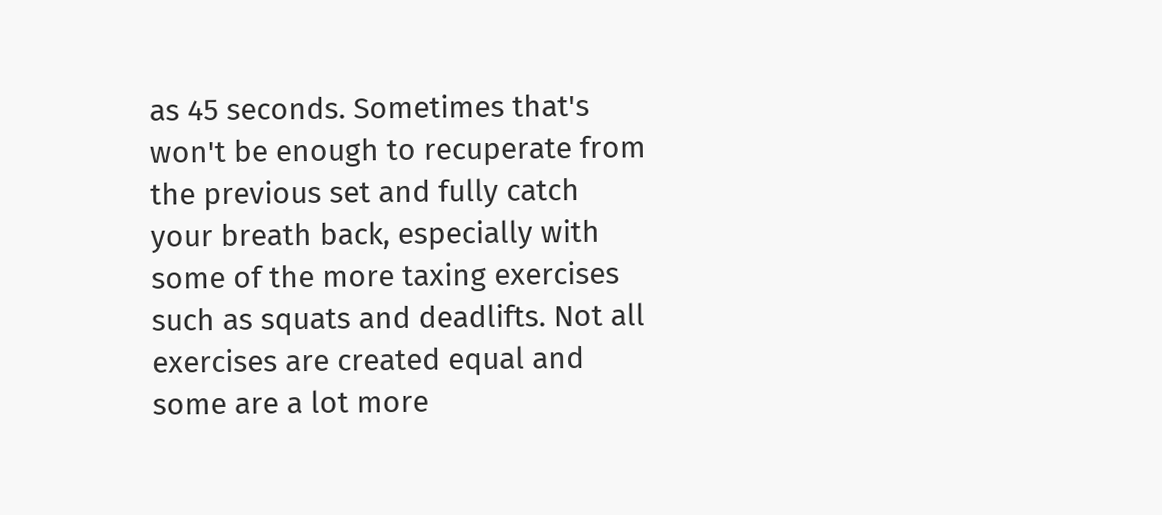as 45 seconds. Sometimes that's won't be enough to recuperate from the previous set and fully catch your breath back, especially with some of the more taxing exercises such as squats and deadlifts. Not all exercises are created equal and some are a lot more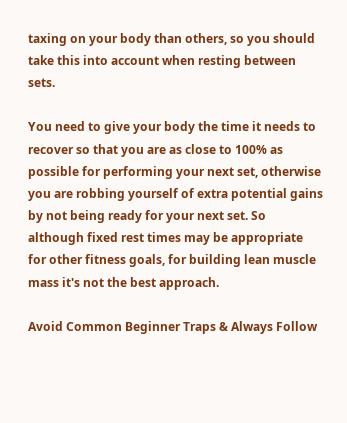taxing on your body than others, so you should take this into account when resting between sets.

You need to give your body the time it needs to recover so that you are as close to 100% as possible for performing your next set, otherwise you are robbing yourself of extra potential gains by not being ready for your next set. So although fixed rest times may be appropriate for other fitness goals, for building lean muscle mass it's not the best approach.

Avoid Common Beginner Traps & Always Follow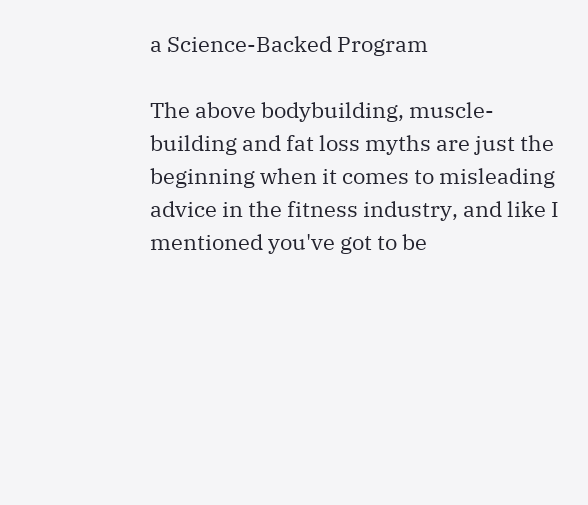a Science-Backed Program

The above bodybuilding, muscle-building and fat loss myths are just the beginning when it comes to misleading advice in the fitness industry, and like I mentioned you've got to be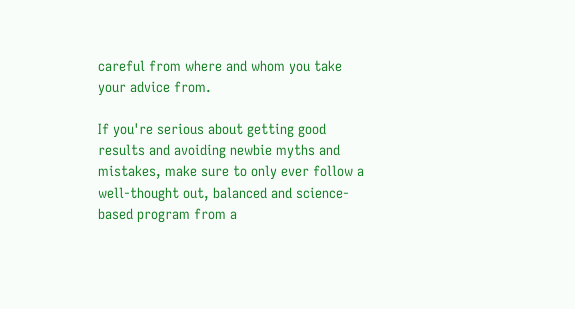careful from where and whom you take your advice from.

If you're serious about getting good results and avoiding newbie myths and mistakes, make sure to only ever follow a well-thought out, balanced and science-based program from a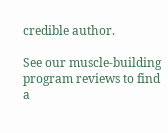credible author.

See our muscle-building program reviews to find a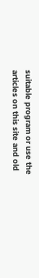suitable program or use the articles on this site and old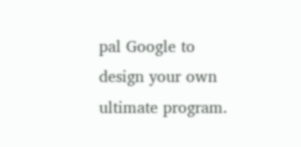pal Google to design your own ultimate program.